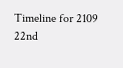Timeline for 2109
22nd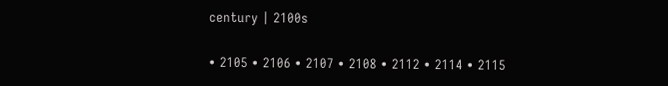century | 2100s

• 2105 • 2106 • 2107 • 2108 • 2112 • 2114 • 2115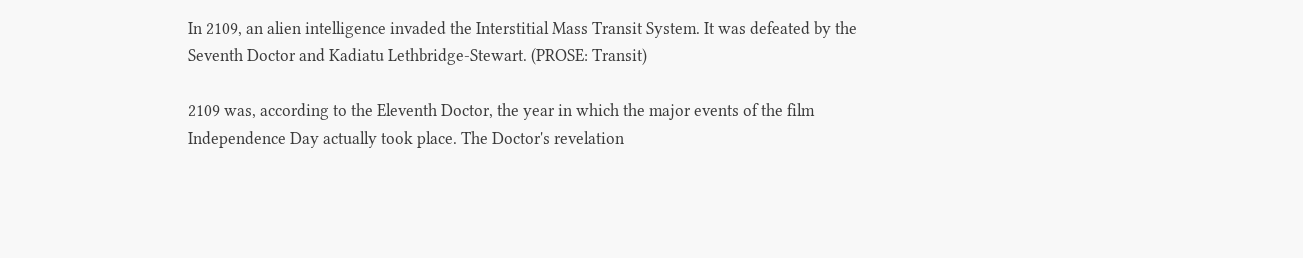In 2109, an alien intelligence invaded the Interstitial Mass Transit System. It was defeated by the Seventh Doctor and Kadiatu Lethbridge-Stewart. (PROSE: Transit)

2109 was, according to the Eleventh Doctor, the year in which the major events of the film Independence Day actually took place. The Doctor's revelation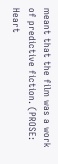meant that the film was a work of predictive fiction. (PROSE: Heart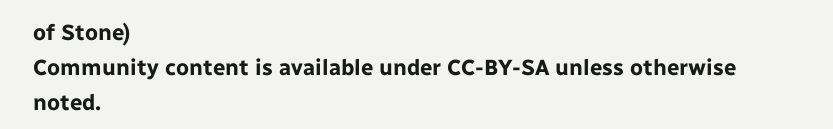of Stone)
Community content is available under CC-BY-SA unless otherwise noted.